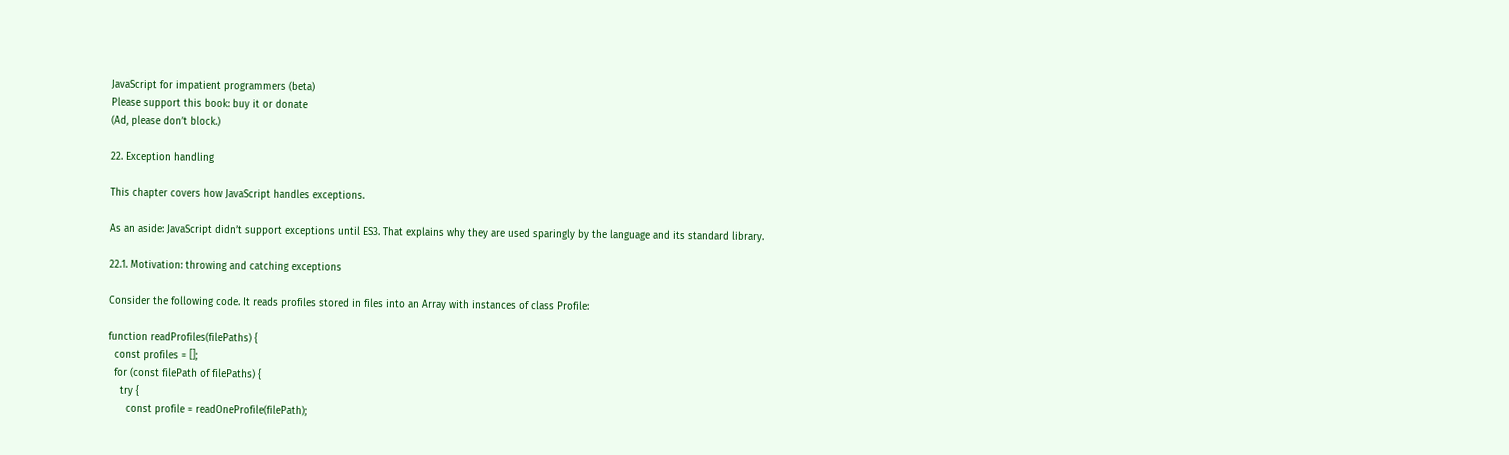JavaScript for impatient programmers (beta)
Please support this book: buy it or donate
(Ad, please don’t block.)

22. Exception handling

This chapter covers how JavaScript handles exceptions.

As an aside: JavaScript didn’t support exceptions until ES3. That explains why they are used sparingly by the language and its standard library.

22.1. Motivation: throwing and catching exceptions

Consider the following code. It reads profiles stored in files into an Array with instances of class Profile:

function readProfiles(filePaths) {
  const profiles = [];
  for (const filePath of filePaths) {
    try {
      const profile = readOneProfile(filePath);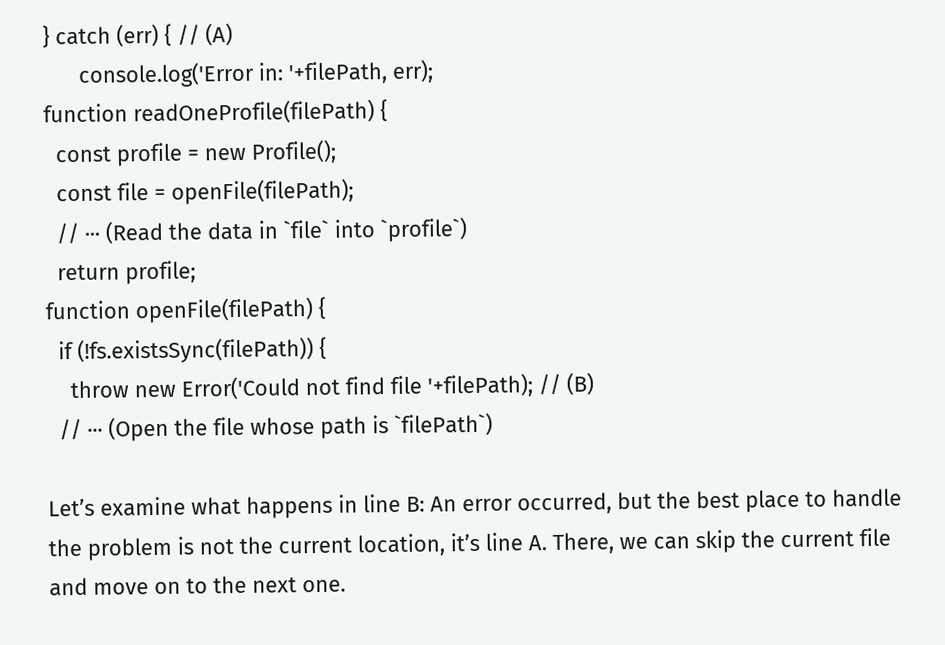} catch (err) { // (A)
      console.log('Error in: '+filePath, err);
function readOneProfile(filePath) {
  const profile = new Profile();
  const file = openFile(filePath);
  // ··· (Read the data in `file` into `profile`)
  return profile;
function openFile(filePath) {
  if (!fs.existsSync(filePath)) {
    throw new Error('Could not find file '+filePath); // (B)
  // ··· (Open the file whose path is `filePath`)

Let’s examine what happens in line B: An error occurred, but the best place to handle the problem is not the current location, it’s line A. There, we can skip the current file and move on to the next one.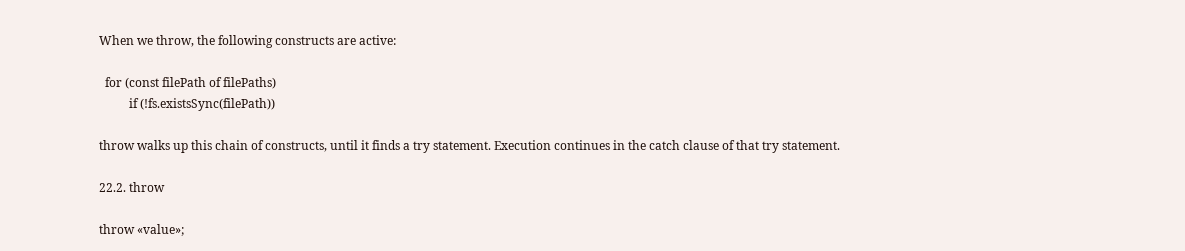When we throw, the following constructs are active:

  for (const filePath of filePaths)
          if (!fs.existsSync(filePath))

throw walks up this chain of constructs, until it finds a try statement. Execution continues in the catch clause of that try statement.

22.2. throw

throw «value»;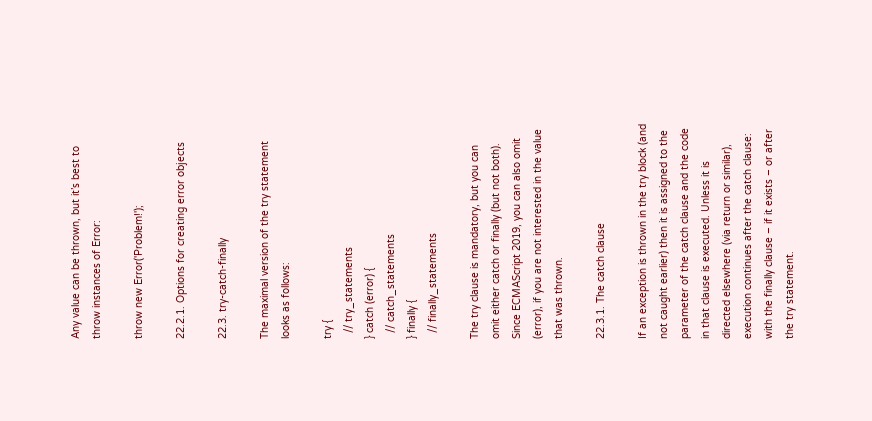Any value can be thrown, but it’s best to throw instances of Error:

throw new Error('Problem!');

22.2.1. Options for creating error objects

22.3. try-catch-finally

The maximal version of the try statement looks as follows:

try {
  // try_statements
} catch (error) {
  // catch_statements
} finally {
  // finally_statements

The try clause is mandatory, but you can omit either catch or finally (but not both). Since ECMAScript 2019, you can also omit (error), if you are not interested in the value that was thrown.

22.3.1. The catch clause

If an exception is thrown in the try block (and not caught earlier) then it is assigned to the parameter of the catch clause and the code in that clause is executed. Unless it is directed elsewhere (via return or similar), execution continues after the catch clause: with the finally clause – if it exists – or after the try statement.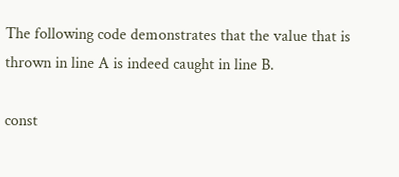The following code demonstrates that the value that is thrown in line A is indeed caught in line B.

const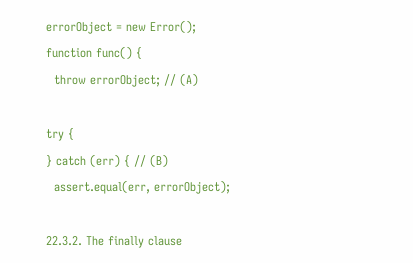errorObject = new Error();
function func() {
  throw errorObject; // (A)

try {
} catch (err) { // (B)
  assert.equal(err, errorObject);

22.3.2. The finally clause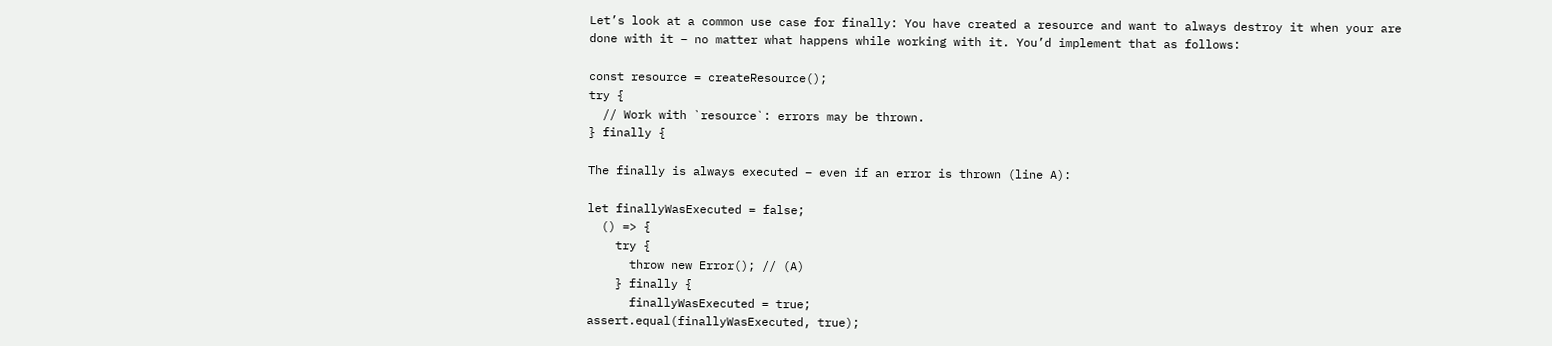Let’s look at a common use case for finally: You have created a resource and want to always destroy it when your are done with it – no matter what happens while working with it. You’d implement that as follows:

const resource = createResource();
try {
  // Work with `resource`: errors may be thrown.
} finally {

The finally is always executed – even if an error is thrown (line A):

let finallyWasExecuted = false;
  () => {
    try {
      throw new Error(); // (A)
    } finally {
      finallyWasExecuted = true;
assert.equal(finallyWasExecuted, true);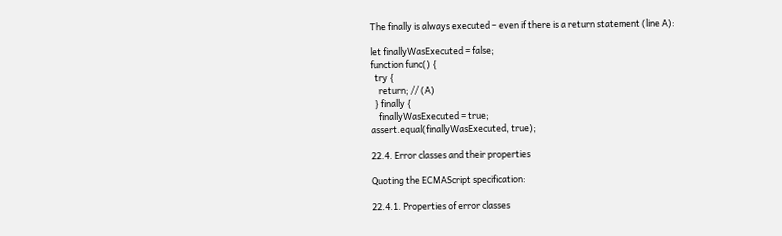The finally is always executed – even if there is a return statement (line A):

let finallyWasExecuted = false;
function func() {
  try {
    return; // (A)
  } finally {
    finallyWasExecuted = true;
assert.equal(finallyWasExecuted, true);

22.4. Error classes and their properties

Quoting the ECMAScript specification:

22.4.1. Properties of error classes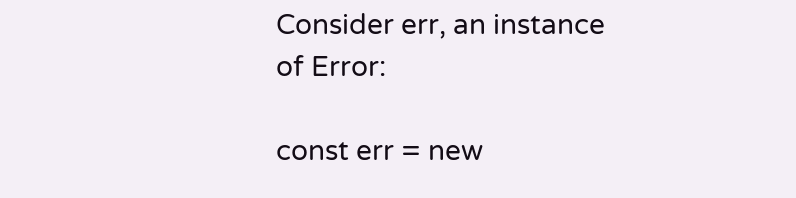Consider err, an instance of Error:

const err = new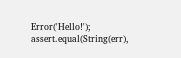Error('Hello!');
assert.equal(String(err),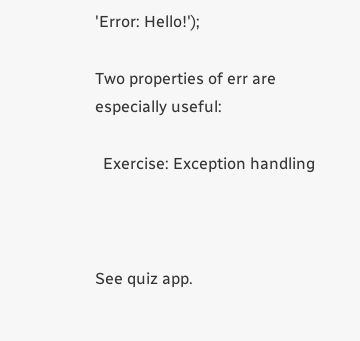'Error: Hello!');

Two properties of err are especially useful:

  Exercise: Exception handling



See quiz app.